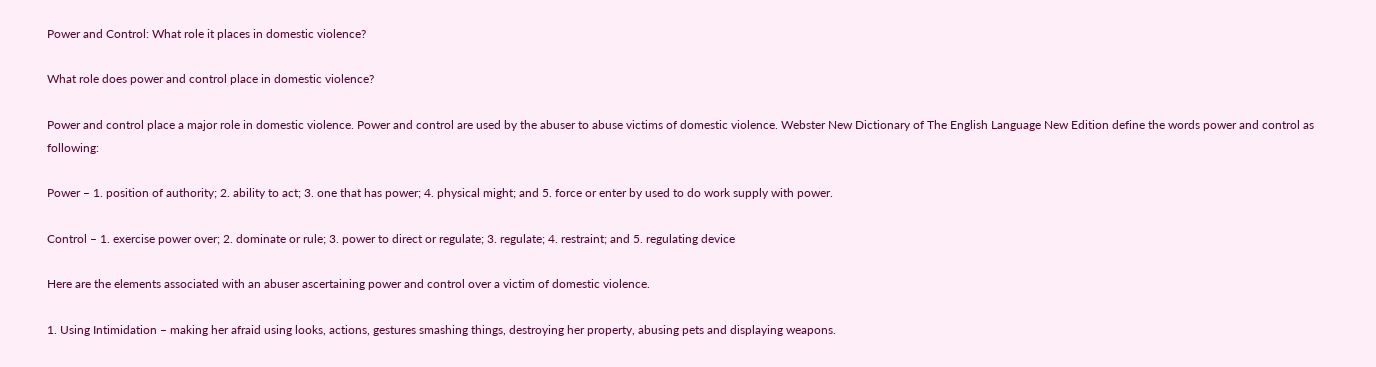Power and Control: What role it places in domestic violence?

What role does power and control place in domestic violence?

Power and control place a major role in domestic violence. Power and control are used by the abuser to abuse victims of domestic violence. Webster New Dictionary of The English Language New Edition define the words power and control as following:

Power – 1. position of authority; 2. ability to act; 3. one that has power; 4. physical might; and 5. force or enter by used to do work supply with power.

Control – 1. exercise power over; 2. dominate or rule; 3. power to direct or regulate; 3. regulate; 4. restraint; and 5. regulating device

Here are the elements associated with an abuser ascertaining power and control over a victim of domestic violence.

1. Using Intimidation – making her afraid using looks, actions, gestures smashing things, destroying her property, abusing pets and displaying weapons.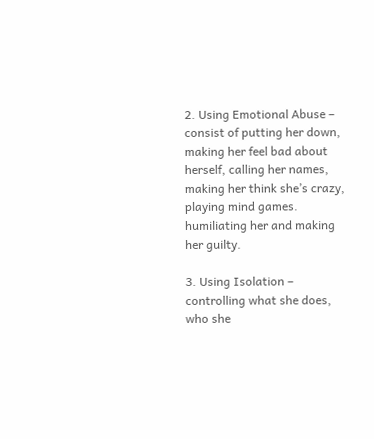2. Using Emotional Abuse – consist of putting her down, making her feel bad about herself, calling her names, making her think she’s crazy,  playing mind games. humiliating her and making her guilty.

3. Using Isolation – controlling what she does, who she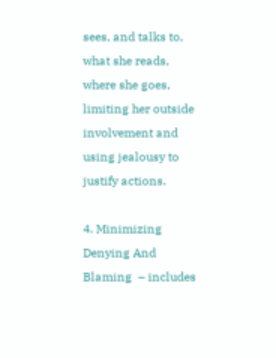sees, and talks to, what she reads, where she goes, limiting her outside involvement and using jealousy to justify actions.

4. Minimizing Denying And Blaming  – includes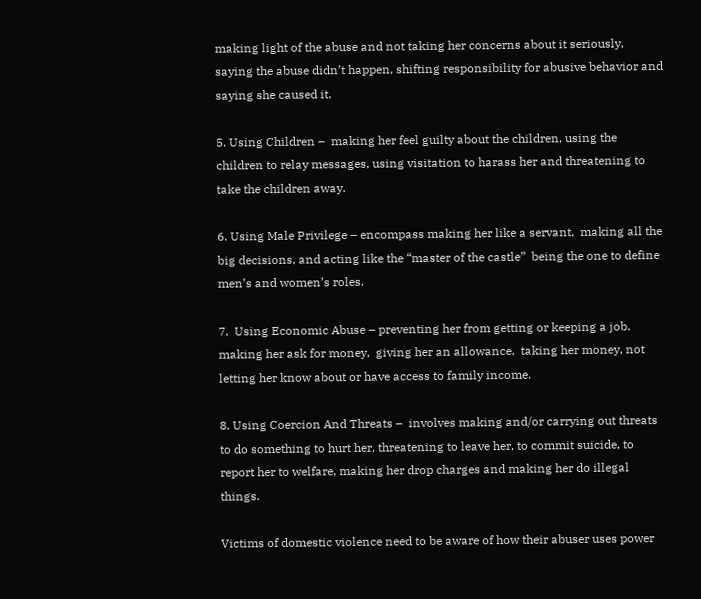making light of the abuse and not taking her concerns about it seriously, saying the abuse didn’t happen, shifting responsibility for abusive behavior and saying she caused it.

5. Using Children –  making her feel guilty about the children, using the children to relay messages, using visitation to harass her and threatening to take the children away.

6. Using Male Privilege – encompass making her like a servant,  making all the big decisions, and acting like the “master of the castle”  being the one to define men’s and women’s roles.

7.  Using Economic Abuse – preventing her from getting or keeping a job. making her ask for money,  giving her an allowance,  taking her money, not letting her know about or have access to family income.

8. Using Coercion And Threats –  involves making and/or carrying out threats to do something to hurt her, threatening to leave her, to commit suicide, to report her to welfare, making her drop charges and making her do illegal things.

Victims of domestic violence need to be aware of how their abuser uses power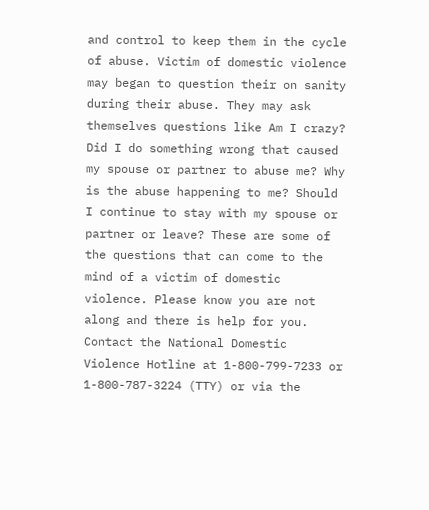and control to keep them in the cycle of abuse. Victim of domestic violence may began to question their on sanity during their abuse. They may ask themselves questions like Am I crazy? Did I do something wrong that caused my spouse or partner to abuse me? Why is the abuse happening to me? Should I continue to stay with my spouse or partner or leave? These are some of the questions that can come to the mind of a victim of domestic violence. Please know you are not along and there is help for you. Contact the National Domestic Violence Hotline at 1-800-799-7233 or 1-800-787-3224 (TTY) or via the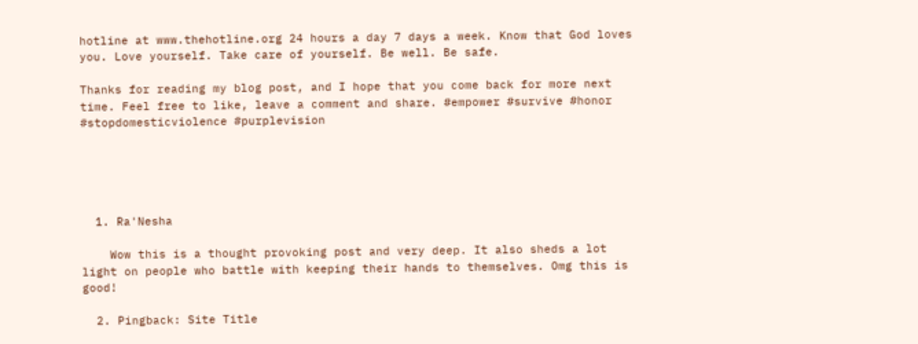hotline at www.thehotline.org 24 hours a day 7 days a week. Know that God loves you. Love yourself. Take care of yourself. Be well. Be safe.

Thanks for reading my blog post, and I hope that you come back for more next time. Feel free to like, leave a comment and share. #empower #survive #honor #stopdomesticviolence #purplevision





  1. Ra'Nesha

    Wow this is a thought provoking post and very deep. It also sheds a lot light on people who battle with keeping their hands to themselves. Omg this is good!

  2. Pingback: Site Title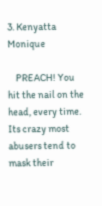3. Kenyatta Monique

    PREACH! You hit the nail on the head, every time. Its crazy most abusers tend to mask their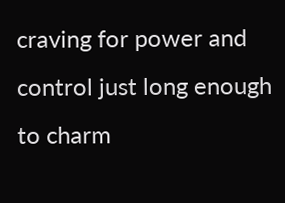craving for power and control just long enough to charm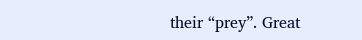their “prey”. Great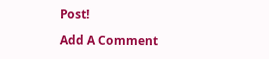Post!

Add A Comment